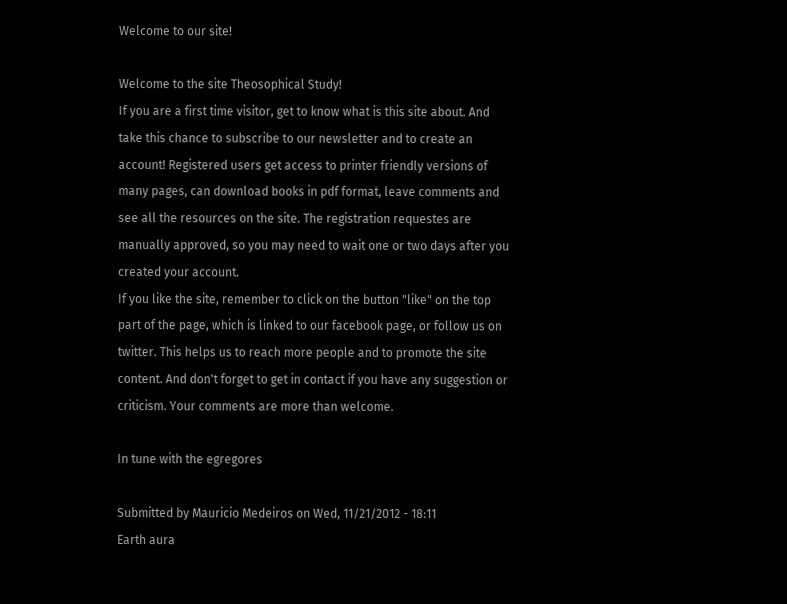Welcome to our site!

Welcome to the site Theosophical Study!
If you are a first time visitor, get to know what is this site about. And take this chance to subscribe to our newsletter and to create an account! Registered users get access to printer friendly versions of many pages, can download books in pdf format, leave comments and see all the resources on the site. The registration requestes are manually approved, so you may need to wait one or two days after you created your account.
If you like the site, remember to click on the button "like" on the top part of the page, which is linked to our facebook page, or follow us on twitter. This helps us to reach more people and to promote the site content. And don't forget to get in contact if you have any suggestion or criticism. Your comments are more than welcome.

In tune with the egregores

Submitted by Mauricio Medeiros on Wed, 11/21/2012 - 18:11
Earth aura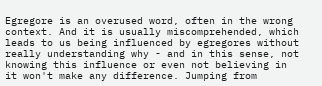Egregore is an overused word, often in the wrong context. And it is usually miscomprehended, which leads to us being influenced by egregores without really understanding why - and in this sense, not knowing this influence or even not believing in it won't make any difference. Jumping from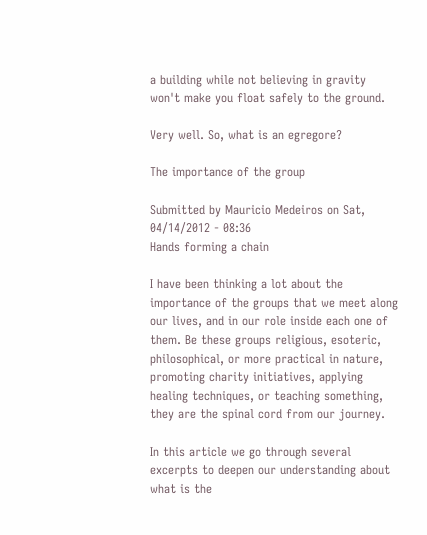a building while not believing in gravity won't make you float safely to the ground.

Very well. So, what is an egregore?

The importance of the group

Submitted by Mauricio Medeiros on Sat, 04/14/2012 - 08:36
Hands forming a chain

I have been thinking a lot about the importance of the groups that we meet along our lives, and in our role inside each one of them. Be these groups religious, esoteric, philosophical, or more practical in nature, promoting charity initiatives, applying healing techniques, or teaching something, they are the spinal cord from our journey.

In this article we go through several excerpts to deepen our understanding about what is the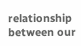relationship between our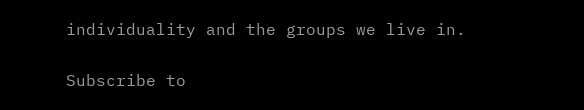individuality and the groups we live in.

Subscribe to